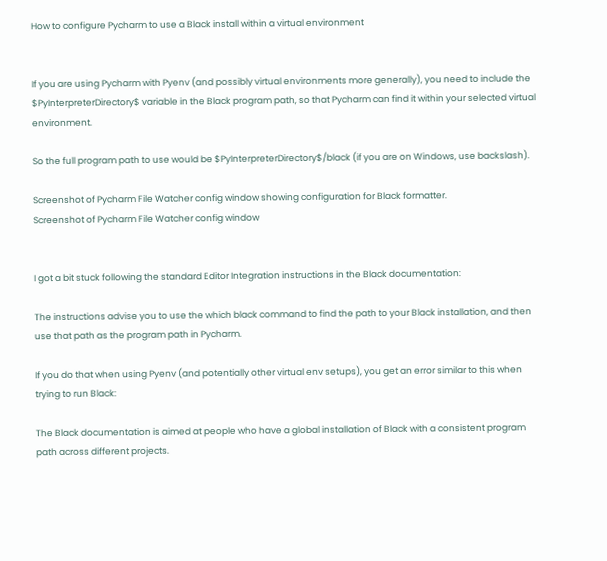How to configure Pycharm to use a Black install within a virtual environment


If you are using Pycharm with Pyenv (and possibly virtual environments more generally), you need to include the $PyInterpreterDirectory$ variable in the Black program path, so that Pycharm can find it within your selected virtual environment.

So the full program path to use would be $PyInterpreterDirectory$/black (if you are on Windows, use backslash).

Screenshot of Pycharm File Watcher config window showing configuration for Black formatter.
Screenshot of Pycharm File Watcher config window


I got a bit stuck following the standard Editor Integration instructions in the Black documentation:

The instructions advise you to use the which black command to find the path to your Black installation, and then use that path as the program path in Pycharm.

If you do that when using Pyenv (and potentially other virtual env setups), you get an error similar to this when trying to run Black:

The Black documentation is aimed at people who have a global installation of Black with a consistent program path across different projects.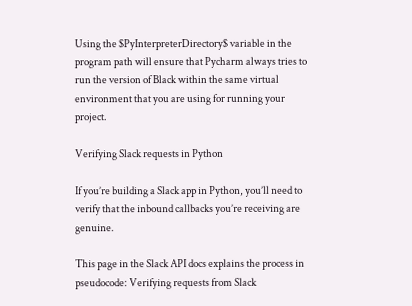Using the $PyInterpreterDirectory$ variable in the program path will ensure that Pycharm always tries to run the version of Black within the same virtual environment that you are using for running your project.

Verifying Slack requests in Python

If you’re building a Slack app in Python, you’ll need to verify that the inbound callbacks you’re receiving are genuine.

This page in the Slack API docs explains the process in pseudocode: Verifying requests from Slack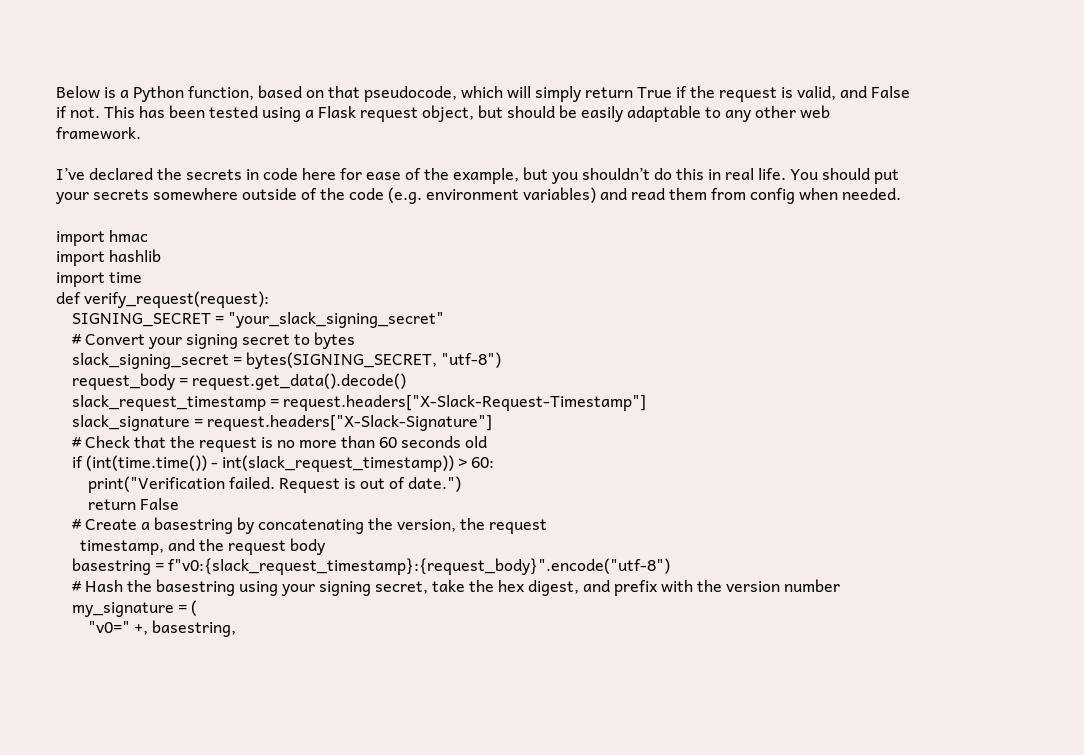Below is a Python function, based on that pseudocode, which will simply return True if the request is valid, and False if not. This has been tested using a Flask request object, but should be easily adaptable to any other web framework.

I’ve declared the secrets in code here for ease of the example, but you shouldn’t do this in real life. You should put your secrets somewhere outside of the code (e.g. environment variables) and read them from config when needed.

import hmac
import hashlib
import time
def verify_request(request):
    SIGNING_SECRET = "your_slack_signing_secret"
    # Convert your signing secret to bytes
    slack_signing_secret = bytes(SIGNING_SECRET, "utf-8")
    request_body = request.get_data().decode()
    slack_request_timestamp = request.headers["X-Slack-Request-Timestamp"]
    slack_signature = request.headers["X-Slack-Signature"]
    # Check that the request is no more than 60 seconds old
    if (int(time.time()) - int(slack_request_timestamp)) > 60:
        print("Verification failed. Request is out of date.")
        return False
    # Create a basestring by concatenating the version, the request
      timestamp, and the request body
    basestring = f"v0:{slack_request_timestamp}:{request_body}".encode("utf-8")
    # Hash the basestring using your signing secret, take the hex digest, and prefix with the version number
    my_signature = (
        "v0=" +, basestring,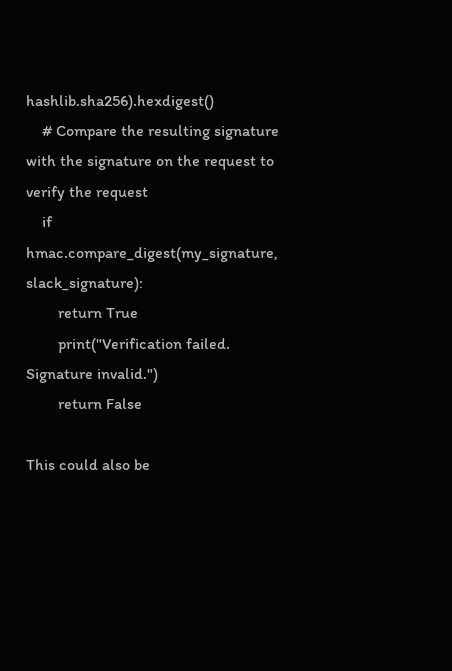hashlib.sha256).hexdigest()
    # Compare the resulting signature with the signature on the request to verify the request
    if hmac.compare_digest(my_signature, slack_signature):
        return True
        print("Verification failed. Signature invalid.")
        return False

This could also be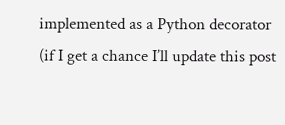implemented as a Python decorator (if I get a chance I’ll update this post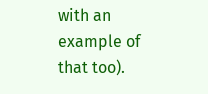with an example of that too).